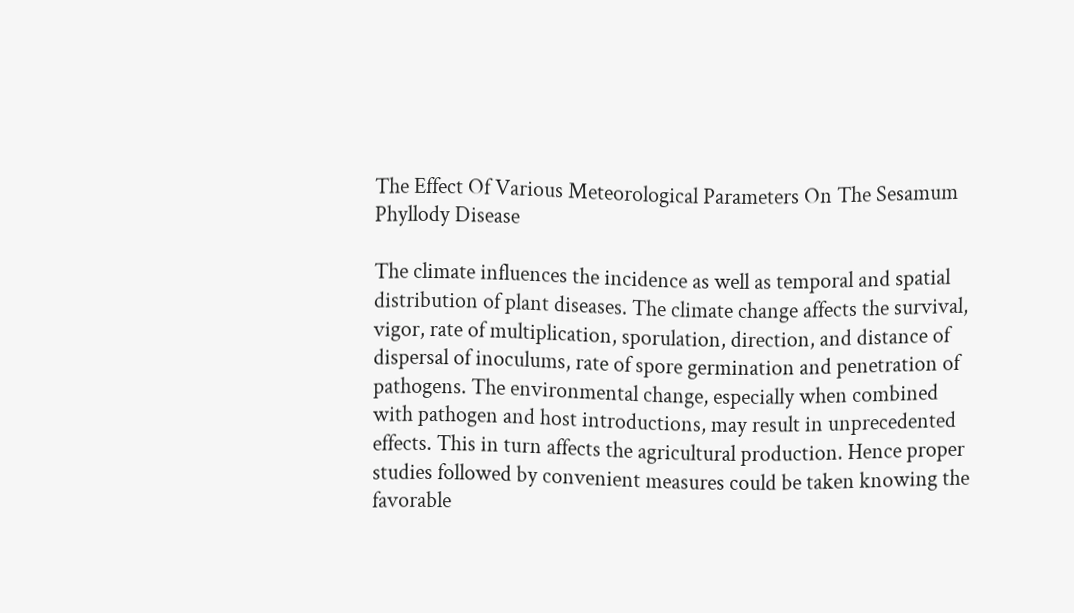The Effect Of Various Meteorological Parameters On The Sesamum Phyllody Disease

The climate influences the incidence as well as temporal and spatial distribution of plant diseases. The climate change affects the survival, vigor, rate of multiplication, sporulation, direction, and distance of dispersal of inoculums, rate of spore germination and penetration of pathogens. The environmental change, especially when combined with pathogen and host introductions, may result in unprecedented effects. This in turn affects the agricultural production. Hence proper studies followed by convenient measures could be taken knowing the favorable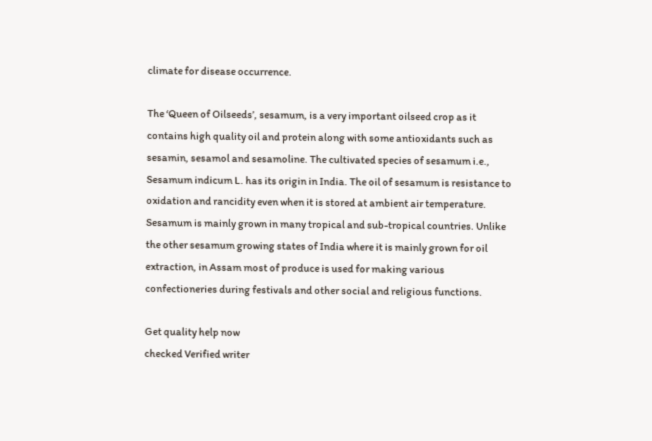climate for disease occurrence.

The ‘Queen of Oilseeds’, sesamum, is a very important oilseed crop as it contains high quality oil and protein along with some antioxidants such as sesamin, sesamol and sesamoline. The cultivated species of sesamum i.e., Sesamum indicum L. has its origin in India. The oil of sesamum is resistance to oxidation and rancidity even when it is stored at ambient air temperature. Sesamum is mainly grown in many tropical and sub-tropical countries. Unlike the other sesamum growing states of India where it is mainly grown for oil extraction, in Assam most of produce is used for making various confectioneries during festivals and other social and religious functions.

Get quality help now
checked Verified writer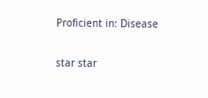Proficient in: Disease

star star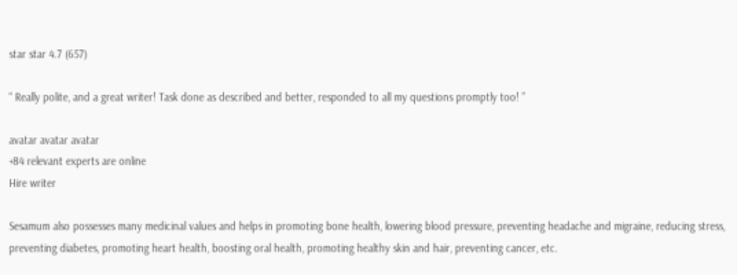star star 4.7 (657)

“ Really polite, and a great writer! Task done as described and better, responded to all my questions promptly too! ”

avatar avatar avatar
+84 relevant experts are online
Hire writer

Sesamum also possesses many medicinal values and helps in promoting bone health, lowering blood pressure, preventing headache and migraine, reducing stress, preventing diabetes, promoting heart health, boosting oral health, promoting healthy skin and hair, preventing cancer, etc.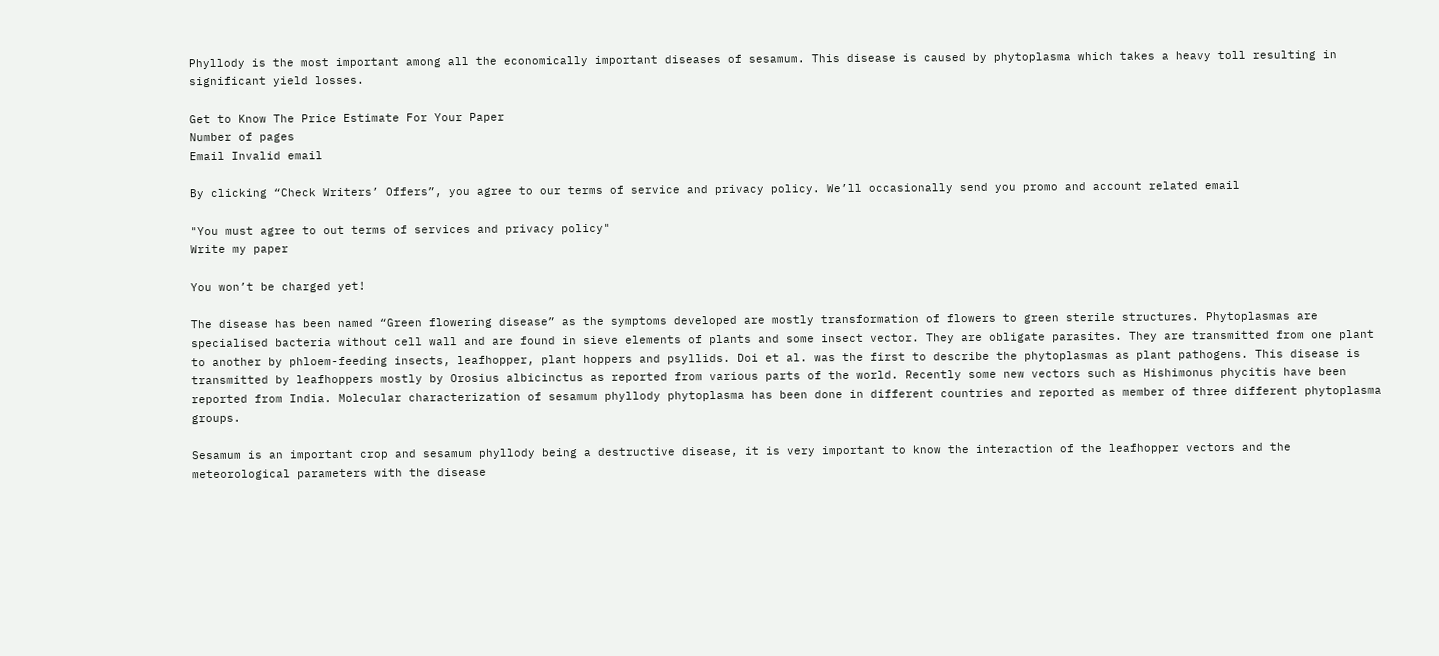Phyllody is the most important among all the economically important diseases of sesamum. This disease is caused by phytoplasma which takes a heavy toll resulting in significant yield losses.

Get to Know The Price Estimate For Your Paper
Number of pages
Email Invalid email

By clicking “Check Writers’ Offers”, you agree to our terms of service and privacy policy. We’ll occasionally send you promo and account related email

"You must agree to out terms of services and privacy policy"
Write my paper

You won’t be charged yet!

The disease has been named “Green flowering disease” as the symptoms developed are mostly transformation of flowers to green sterile structures. Phytoplasmas are specialised bacteria without cell wall and are found in sieve elements of plants and some insect vector. They are obligate parasites. They are transmitted from one plant to another by phloem-feeding insects, leafhopper, plant hoppers and psyllids. Doi et al. was the first to describe the phytoplasmas as plant pathogens. This disease is transmitted by leafhoppers mostly by Orosius albicinctus as reported from various parts of the world. Recently some new vectors such as Hishimonus phycitis have been reported from India. Molecular characterization of sesamum phyllody phytoplasma has been done in different countries and reported as member of three different phytoplasma groups.

Sesamum is an important crop and sesamum phyllody being a destructive disease, it is very important to know the interaction of the leafhopper vectors and the meteorological parameters with the disease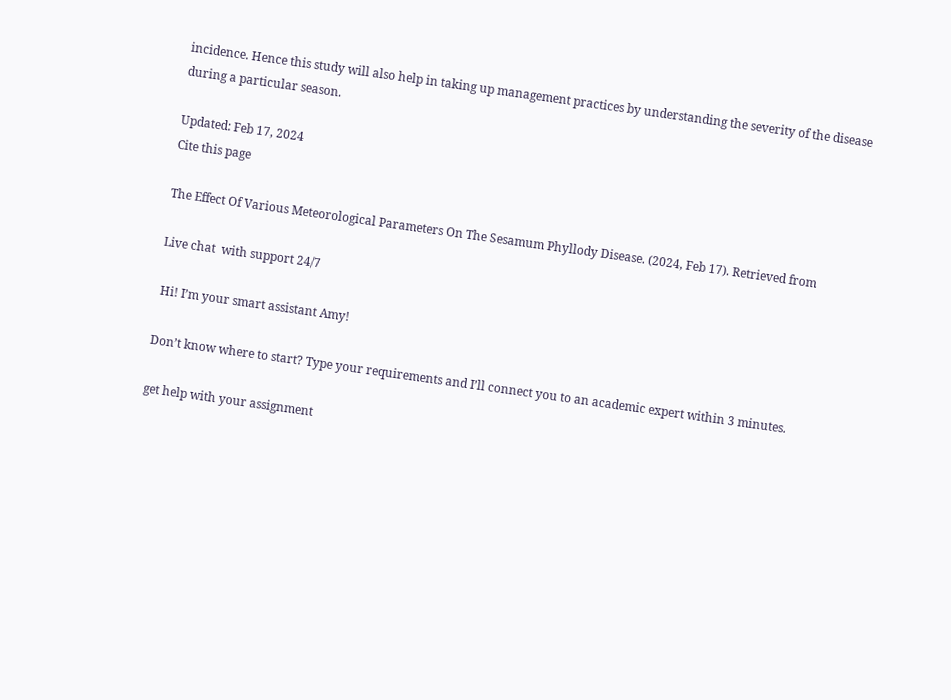incidence. Hence this study will also help in taking up management practices by understanding the severity of the disease during a particular season.

Updated: Feb 17, 2024
Cite this page

The Effect Of Various Meteorological Parameters On The Sesamum Phyllody Disease. (2024, Feb 17). Retrieved from

Live chat  with support 24/7

 Hi! I’m your smart assistant Amy!

Don’t know where to start? Type your requirements and I’ll connect you to an academic expert within 3 minutes.

get help with your assignment